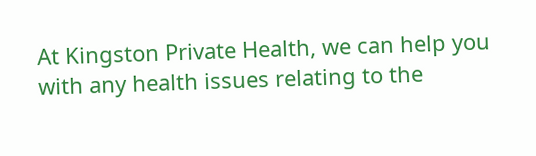At Kingston Private Health, we can help you with any health issues relating to the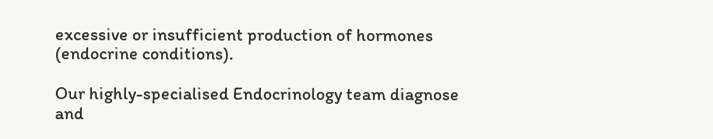excessive or insufficient production of hormones (endocrine conditions).

Our highly-specialised Endocrinology team diagnose and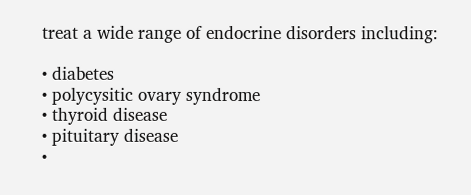treat a wide range of endocrine disorders including:

• diabetes
• polycysitic ovary syndrome
• thyroid disease
• pituitary disease
•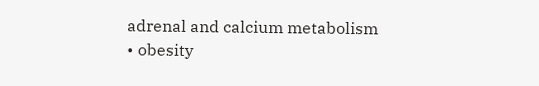adrenal and calcium metabolism
• obesity